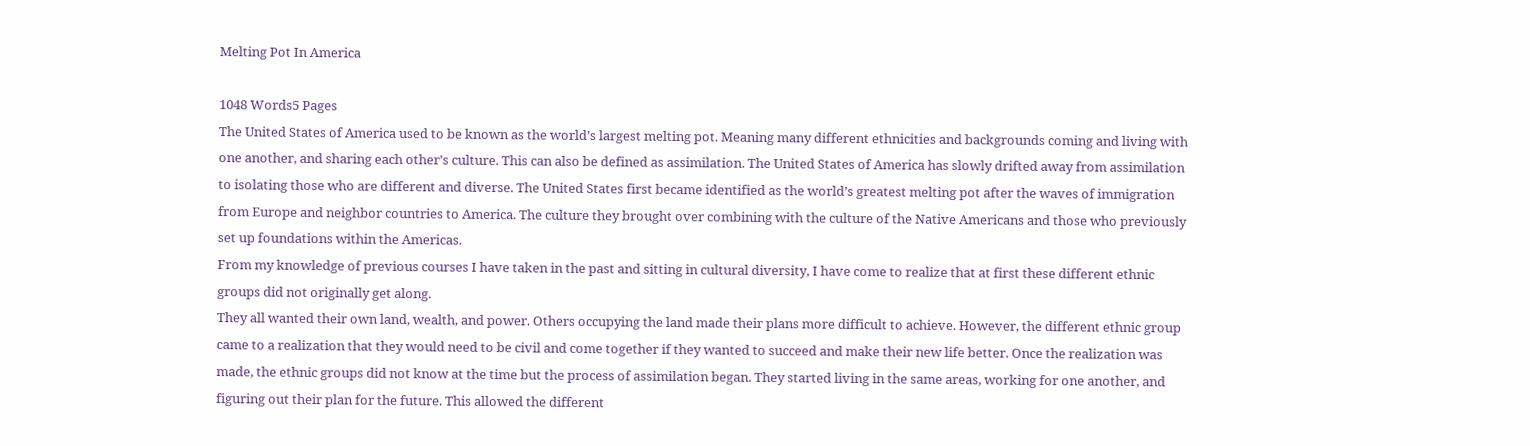Melting Pot In America

1048 Words5 Pages
The United States of America used to be known as the world’s largest melting pot. Meaning many different ethnicities and backgrounds coming and living with one another, and sharing each other’s culture. This can also be defined as assimilation. The United States of America has slowly drifted away from assimilation to isolating those who are different and diverse. The United States first became identified as the world’s greatest melting pot after the waves of immigration from Europe and neighbor countries to America. The culture they brought over combining with the culture of the Native Americans and those who previously set up foundations within the Americas.
From my knowledge of previous courses I have taken in the past and sitting in cultural diversity, I have come to realize that at first these different ethnic groups did not originally get along.
They all wanted their own land, wealth, and power. Others occupying the land made their plans more difficult to achieve. However, the different ethnic group came to a realization that they would need to be civil and come together if they wanted to succeed and make their new life better. Once the realization was made, the ethnic groups did not know at the time but the process of assimilation began. They started living in the same areas, working for one another, and figuring out their plan for the future. This allowed the different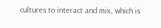cultures to interact and mix, which is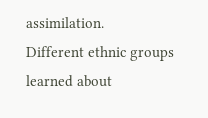assimilation.
Different ethnic groups learned about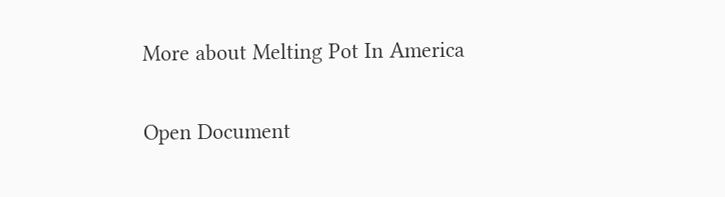More about Melting Pot In America

Open Document